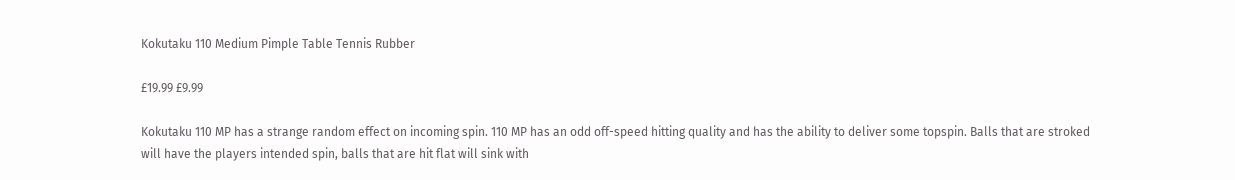Kokutaku 110 Medium Pimple Table Tennis Rubber

£19.99 £9.99

Kokutaku 110 MP has a strange random effect on incoming spin. 110 MP has an odd off-speed hitting quality and has the ability to deliver some topspin. Balls that are stroked will have the players intended spin, balls that are hit flat will sink with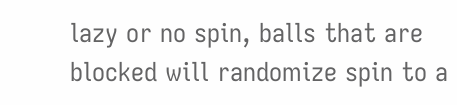lazy or no spin, balls that are blocked will randomize spin to a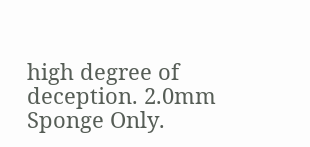high degree of deception. 2.0mm Sponge Only.